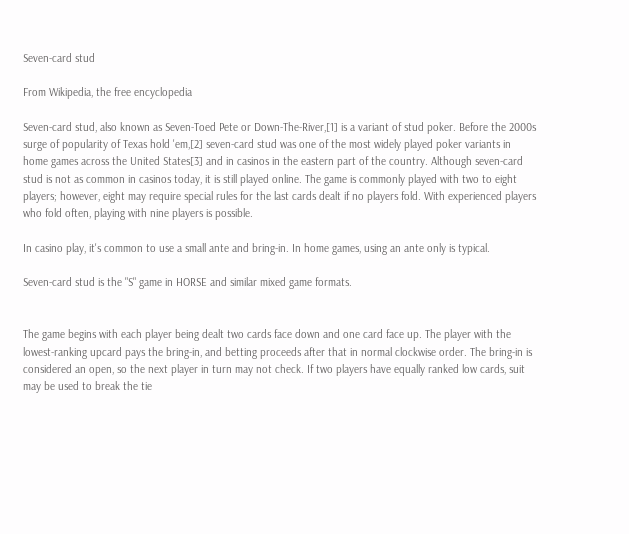Seven-card stud

From Wikipedia, the free encyclopedia

Seven-card stud, also known as Seven-Toed Pete or Down-The-River,[1] is a variant of stud poker. Before the 2000s surge of popularity of Texas hold 'em,[2] seven-card stud was one of the most widely played poker variants in home games across the United States[3] and in casinos in the eastern part of the country. Although seven-card stud is not as common in casinos today, it is still played online. The game is commonly played with two to eight players; however, eight may require special rules for the last cards dealt if no players fold. With experienced players who fold often, playing with nine players is possible.

In casino play, it's common to use a small ante and bring-in. In home games, using an ante only is typical.

Seven-card stud is the "S" game in HORSE and similar mixed game formats.


The game begins with each player being dealt two cards face down and one card face up. The player with the lowest-ranking upcard pays the bring-in, and betting proceeds after that in normal clockwise order. The bring-in is considered an open, so the next player in turn may not check. If two players have equally ranked low cards, suit may be used to break the tie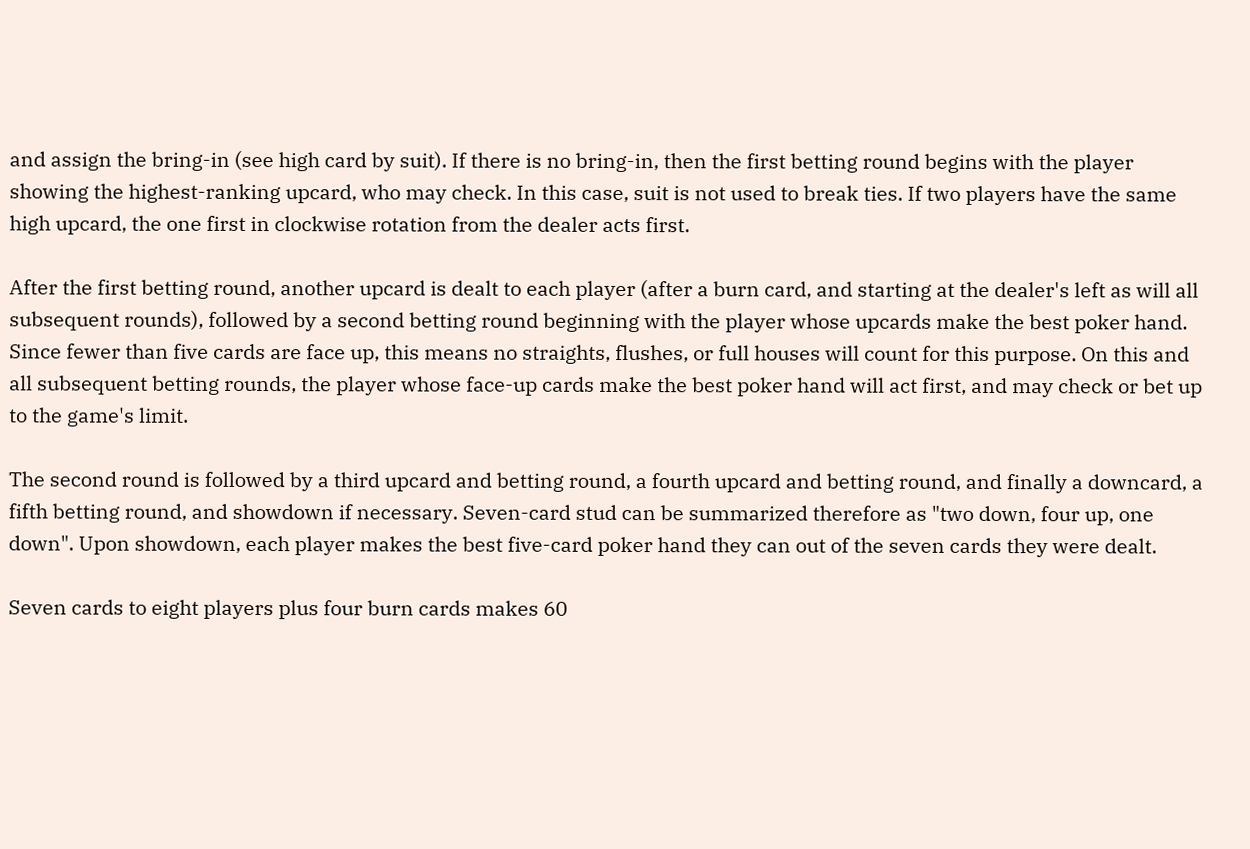and assign the bring-in (see high card by suit). If there is no bring-in, then the first betting round begins with the player showing the highest-ranking upcard, who may check. In this case, suit is not used to break ties. If two players have the same high upcard, the one first in clockwise rotation from the dealer acts first.

After the first betting round, another upcard is dealt to each player (after a burn card, and starting at the dealer's left as will all subsequent rounds), followed by a second betting round beginning with the player whose upcards make the best poker hand. Since fewer than five cards are face up, this means no straights, flushes, or full houses will count for this purpose. On this and all subsequent betting rounds, the player whose face-up cards make the best poker hand will act first, and may check or bet up to the game's limit.

The second round is followed by a third upcard and betting round, a fourth upcard and betting round, and finally a downcard, a fifth betting round, and showdown if necessary. Seven-card stud can be summarized therefore as "two down, four up, one down". Upon showdown, each player makes the best five-card poker hand they can out of the seven cards they were dealt.

Seven cards to eight players plus four burn cards makes 60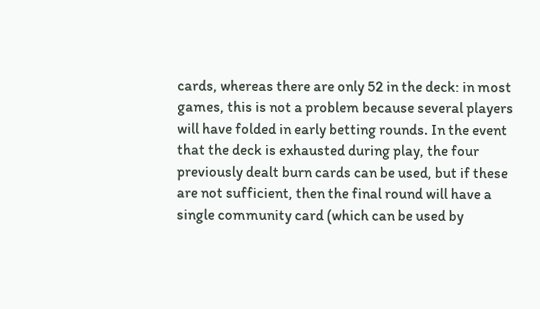cards, whereas there are only 52 in the deck: in most games, this is not a problem because several players will have folded in early betting rounds. In the event that the deck is exhausted during play, the four previously dealt burn cards can be used, but if these are not sufficient, then the final round will have a single community card (which can be used by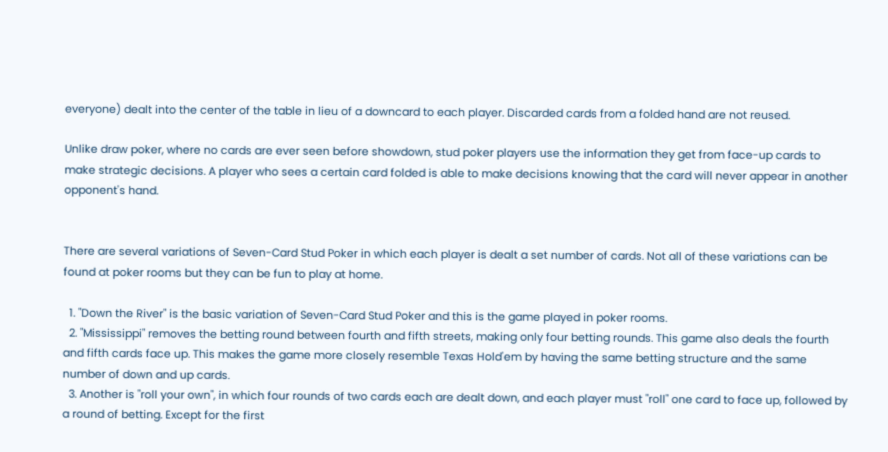everyone) dealt into the center of the table in lieu of a downcard to each player. Discarded cards from a folded hand are not reused.

Unlike draw poker, where no cards are ever seen before showdown, stud poker players use the information they get from face-up cards to make strategic decisions. A player who sees a certain card folded is able to make decisions knowing that the card will never appear in another opponent's hand.


There are several variations of Seven-Card Stud Poker in which each player is dealt a set number of cards. Not all of these variations can be found at poker rooms but they can be fun to play at home.

  1. "Down the River" is the basic variation of Seven-Card Stud Poker and this is the game played in poker rooms.
  2. "Mississippi" removes the betting round between fourth and fifth streets, making only four betting rounds. This game also deals the fourth and fifth cards face up. This makes the game more closely resemble Texas Hold'em by having the same betting structure and the same number of down and up cards.
  3. Another is "roll your own", in which four rounds of two cards each are dealt down, and each player must "roll" one card to face up, followed by a round of betting. Except for the first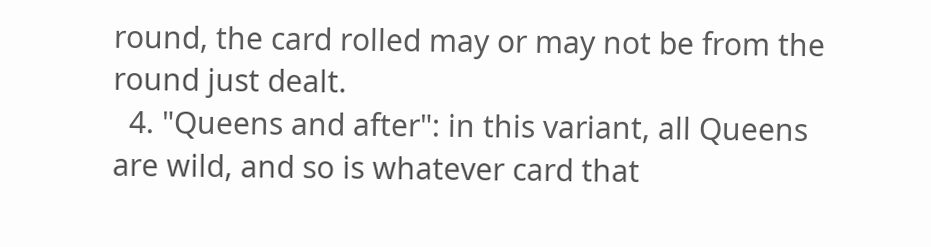round, the card rolled may or may not be from the round just dealt.
  4. "Queens and after": in this variant, all Queens are wild, and so is whatever card that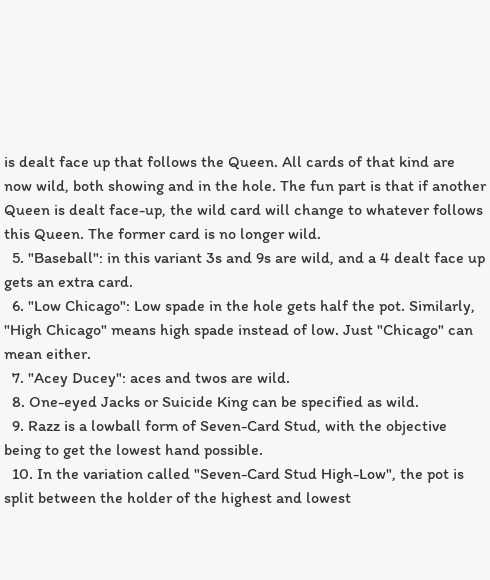is dealt face up that follows the Queen. All cards of that kind are now wild, both showing and in the hole. The fun part is that if another Queen is dealt face-up, the wild card will change to whatever follows this Queen. The former card is no longer wild.
  5. "Baseball": in this variant 3s and 9s are wild, and a 4 dealt face up gets an extra card.
  6. "Low Chicago": Low spade in the hole gets half the pot. Similarly, "High Chicago" means high spade instead of low. Just "Chicago" can mean either.
  7. "Acey Ducey": aces and twos are wild.
  8. One-eyed Jacks or Suicide King can be specified as wild.
  9. Razz is a lowball form of Seven-Card Stud, with the objective being to get the lowest hand possible.
  10. In the variation called "Seven-Card Stud High-Low", the pot is split between the holder of the highest and lowest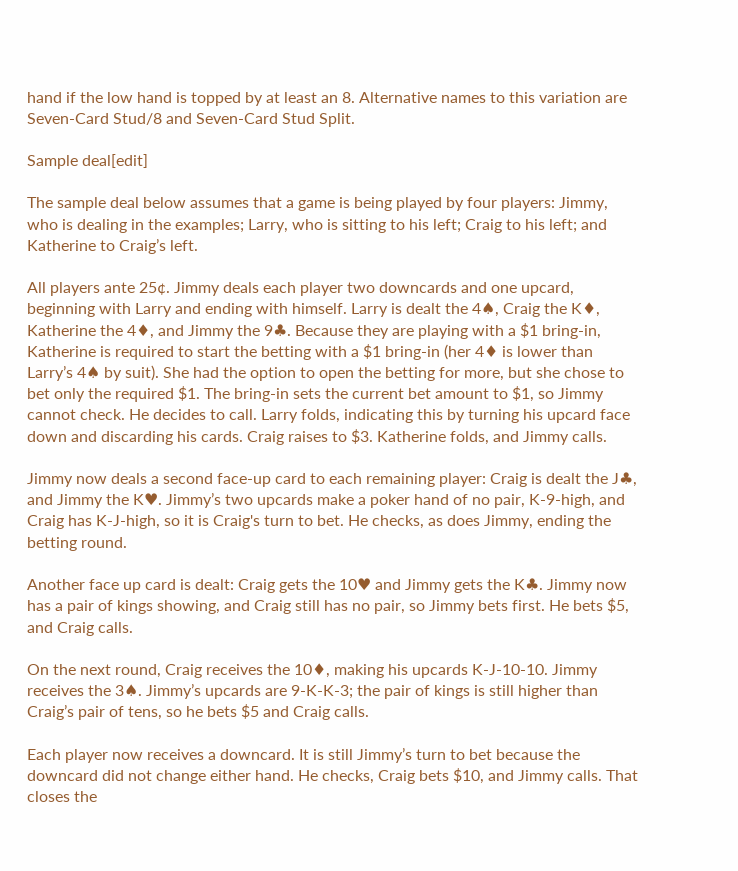hand if the low hand is topped by at least an 8. Alternative names to this variation are Seven-Card Stud/8 and Seven-Card Stud Split.

Sample deal[edit]

The sample deal below assumes that a game is being played by four players: Jimmy, who is dealing in the examples; Larry, who is sitting to his left; Craig to his left; and Katherine to Craig’s left.

All players ante 25¢. Jimmy deals each player two downcards and one upcard, beginning with Larry and ending with himself. Larry is dealt the 4♠, Craig the K♦, Katherine the 4♦, and Jimmy the 9♣. Because they are playing with a $1 bring-in, Katherine is required to start the betting with a $1 bring-in (her 4♦ is lower than Larry’s 4♠ by suit). She had the option to open the betting for more, but she chose to bet only the required $1. The bring-in sets the current bet amount to $1, so Jimmy cannot check. He decides to call. Larry folds, indicating this by turning his upcard face down and discarding his cards. Craig raises to $3. Katherine folds, and Jimmy calls.

Jimmy now deals a second face-up card to each remaining player: Craig is dealt the J♣, and Jimmy the K♥. Jimmy’s two upcards make a poker hand of no pair, K-9-high, and Craig has K-J-high, so it is Craig's turn to bet. He checks, as does Jimmy, ending the betting round.

Another face up card is dealt: Craig gets the 10♥ and Jimmy gets the K♣. Jimmy now has a pair of kings showing, and Craig still has no pair, so Jimmy bets first. He bets $5, and Craig calls.

On the next round, Craig receives the 10♦, making his upcards K-J-10-10. Jimmy receives the 3♠. Jimmy’s upcards are 9-K-K-3; the pair of kings is still higher than Craig’s pair of tens, so he bets $5 and Craig calls.

Each player now receives a downcard. It is still Jimmy’s turn to bet because the downcard did not change either hand. He checks, Craig bets $10, and Jimmy calls. That closes the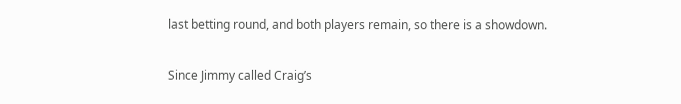last betting round, and both players remain, so there is a showdown.

Since Jimmy called Craig’s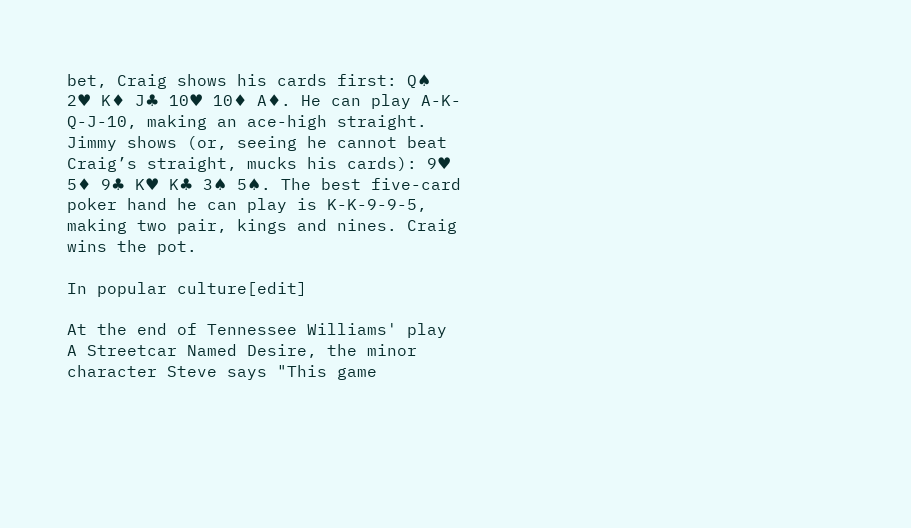bet, Craig shows his cards first: Q♠ 2♥ K♦ J♣ 10♥ 10♦ A♦. He can play A-K-Q-J-10, making an ace-high straight. Jimmy shows (or, seeing he cannot beat Craig’s straight, mucks his cards): 9♥ 5♦ 9♣ K♥ K♣ 3♠ 5♠. The best five-card poker hand he can play is K-K-9-9-5, making two pair, kings and nines. Craig wins the pot.

In popular culture[edit]

At the end of Tennessee Williams' play A Streetcar Named Desire, the minor character Steve says "This game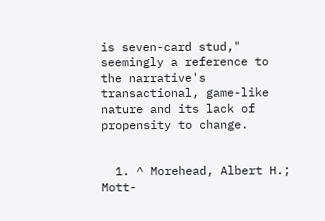is seven-card stud," seemingly a reference to the narrative's transactional, game-like nature and its lack of propensity to change.


  1. ^ Morehead, Albert H.; Mott-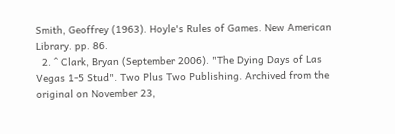Smith, Geoffrey (1963). Hoyle's Rules of Games. New American Library. pp. 86.
  2. ^ Clark, Bryan (September 2006). "The Dying Days of Las Vegas 1-5 Stud". Two Plus Two Publishing. Archived from the original on November 23,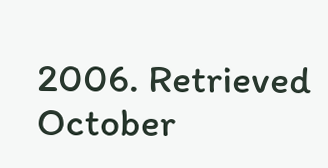2006. Retrieved October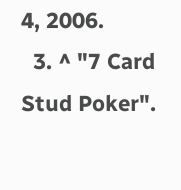4, 2006.
  3. ^ "7 Card Stud Poker".